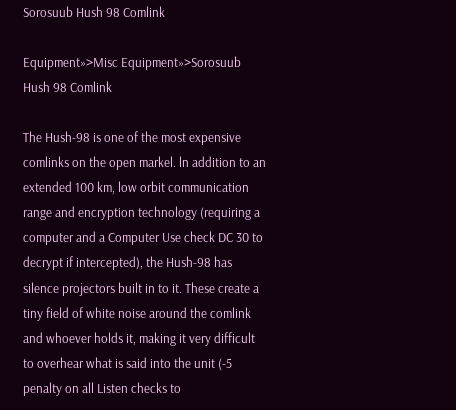Sorosuub Hush 98 Comlink

Equipment»>Misc Equipment»>Sorosuub Hush 98 Comlink

The Hush-98 is one of the most expensive comlinks on the open markel. ln addition to an extended 100 km, low orbit communication range and encryption technology (requiring a computer and a Computer Use check DC 30 to decrypt if intercepted), the Hush-98 has silence projectors built in to it. These create a tiny field of white noise around the comlink and whoever holds it, making it very difficult to overhear what is said into the unit (-5 penalty on all Listen checks to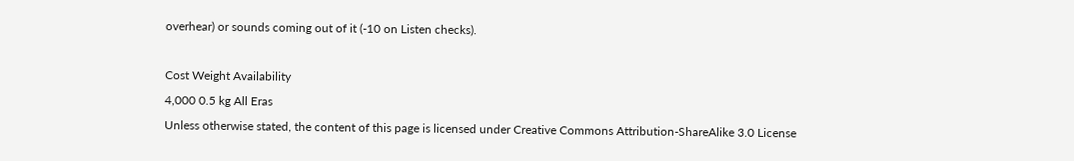overhear) or sounds coming out of it (-10 on Listen checks).

Cost Weight Availability
4,000 0.5 kg All Eras
Unless otherwise stated, the content of this page is licensed under Creative Commons Attribution-ShareAlike 3.0 License